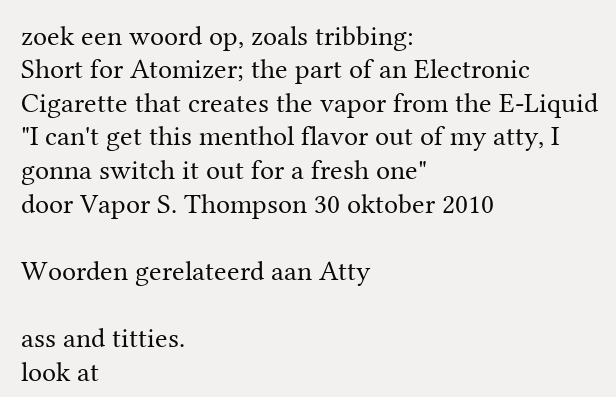zoek een woord op, zoals tribbing:
Short for Atomizer; the part of an Electronic Cigarette that creates the vapor from the E-Liquid
"I can't get this menthol flavor out of my atty, I gonna switch it out for a fresh one"
door Vapor S. Thompson 30 oktober 2010

Woorden gerelateerd aan Atty

ass and titties.
look at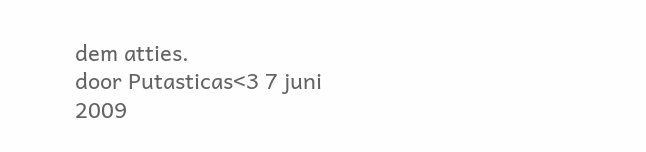dem atties.
door Putasticas<3 7 juni 2009